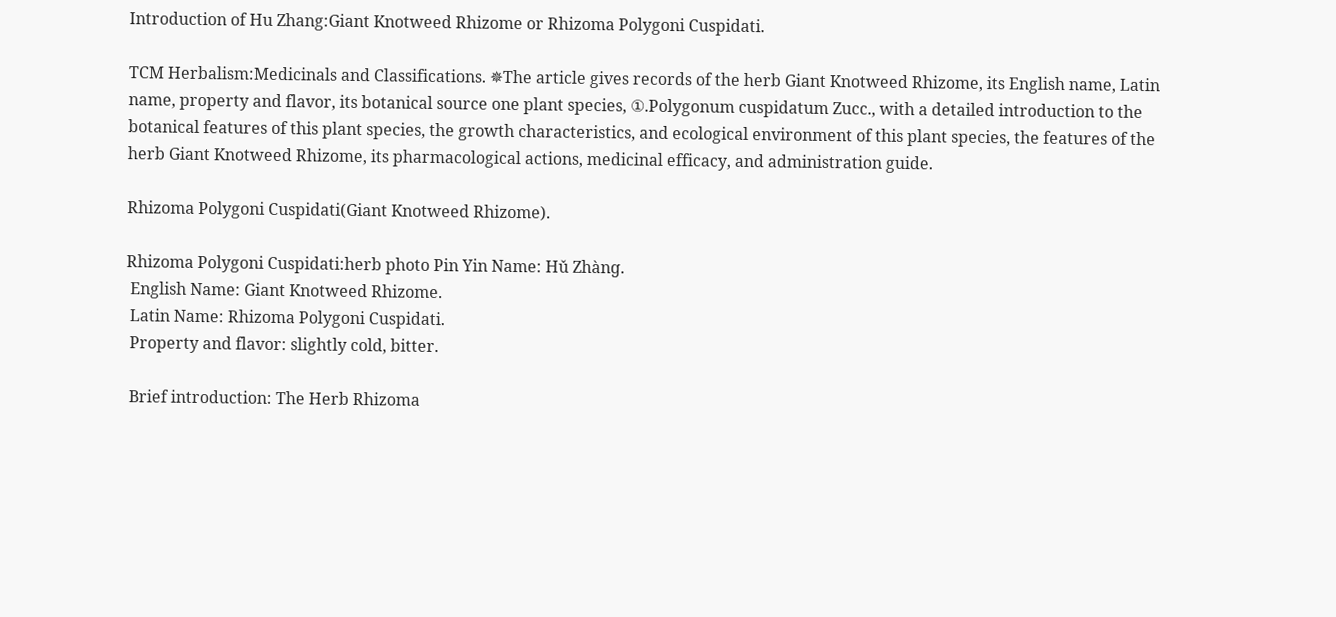Introduction of Hu Zhang:Giant Knotweed Rhizome or Rhizoma Polygoni Cuspidati.

TCM Herbalism:Medicinals and Classifications. ✵The article gives records of the herb Giant Knotweed Rhizome, its English name, Latin name, property and flavor, its botanical source one plant species, ①.Polygonum cuspidatum Zucc., with a detailed introduction to the botanical features of this plant species, the growth characteristics, and ecological environment of this plant species, the features of the herb Giant Knotweed Rhizome, its pharmacological actions, medicinal efficacy, and administration guide.

Rhizoma Polygoni Cuspidati(Giant Knotweed Rhizome).

Rhizoma Polygoni Cuspidati:herb photo Pin Yin Name: Hǔ Zhànɡ.
 English Name: Giant Knotweed Rhizome.
 Latin Name: Rhizoma Polygoni Cuspidati.
 Property and flavor: slightly cold, bitter.

 Brief introduction: The Herb Rhizoma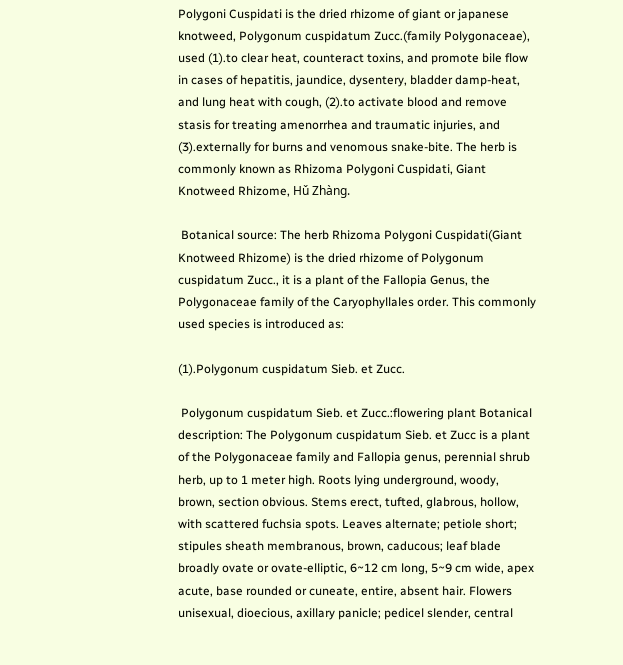Polygoni Cuspidati is the dried rhizome of giant or japanese knotweed, Polygonum cuspidatum Zucc.(family Polygonaceae), used (1).to clear heat, counteract toxins, and promote bile flow in cases of hepatitis, jaundice, dysentery, bladder damp-heat, and lung heat with cough, (2).to activate blood and remove stasis for treating amenorrhea and traumatic injuries, and (3).externally for burns and venomous snake-bite. The herb is commonly known as Rhizoma Polygoni Cuspidati, Giant Knotweed Rhizome, Hǔ Zhànɡ.

 Botanical source: The herb Rhizoma Polygoni Cuspidati(Giant Knotweed Rhizome) is the dried rhizome of Polygonum cuspidatum Zucc., it is a plant of the Fallopia Genus, the Polygonaceae family of the Caryophyllales order. This commonly used species is introduced as:

(1).Polygonum cuspidatum Sieb. et Zucc.

 Polygonum cuspidatum Sieb. et Zucc.:flowering plant Botanical description: The Polygonum cuspidatum Sieb. et Zucc is a plant of the Polygonaceae family and Fallopia genus, perennial shrub herb, up to 1 meter high. Roots lying underground, woody, brown, section obvious. Stems erect, tufted, glabrous, hollow, with scattered fuchsia spots. Leaves alternate; petiole short; stipules sheath membranous, brown, caducous; leaf blade broadly ovate or ovate-elliptic, 6~12 cm long, 5~9 cm wide, apex acute, base rounded or cuneate, entire, absent hair. Flowers unisexual, dioecious, axillary panicle; pedicel slender, central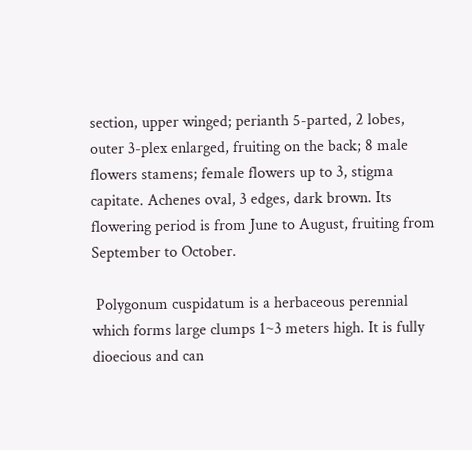section, upper winged; perianth 5-parted, 2 lobes, outer 3-plex enlarged, fruiting on the back; 8 male flowers stamens; female flowers up to 3, stigma capitate. Achenes oval, 3 edges, dark brown. Its flowering period is from June to August, fruiting from September to October.

 Polygonum cuspidatum is a herbaceous perennial which forms large clumps 1~3 meters high. It is fully dioecious and can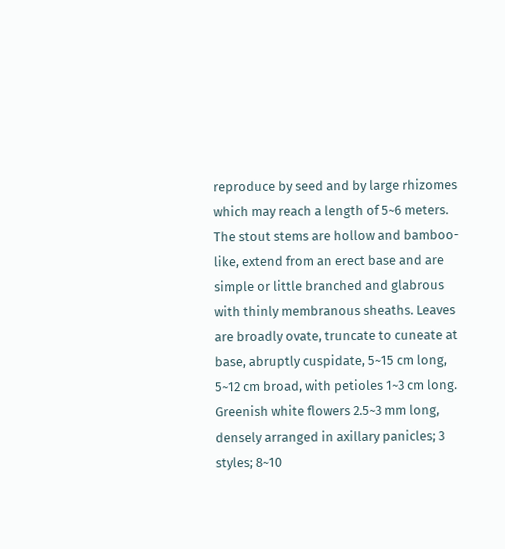reproduce by seed and by large rhizomes which may reach a length of 5~6 meters. The stout stems are hollow and bamboo-like, extend from an erect base and are simple or little branched and glabrous with thinly membranous sheaths. Leaves are broadly ovate, truncate to cuneate at base, abruptly cuspidate, 5~15 cm long, 5~12 cm broad, with petioles 1~3 cm long. Greenish white flowers 2.5~3 mm long, densely arranged in axillary panicles; 3 styles; 8~10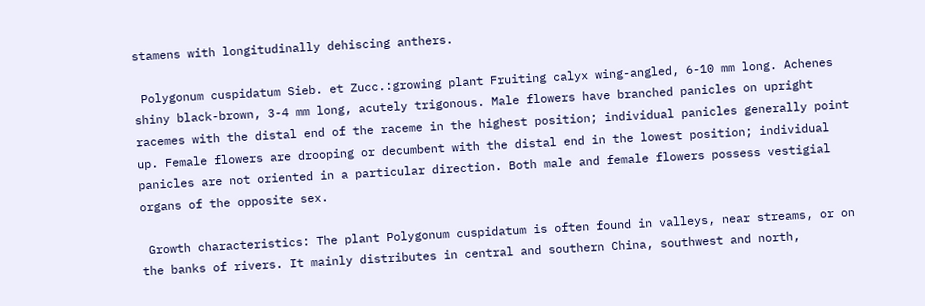stamens with longitudinally dehiscing anthers.

 Polygonum cuspidatum Sieb. et Zucc.:growing plant Fruiting calyx wing-angled, 6-10 mm long. Achenes shiny black-brown, 3-4 mm long, acutely trigonous. Male flowers have branched panicles on upright racemes with the distal end of the raceme in the highest position; individual panicles generally point up. Female flowers are drooping or decumbent with the distal end in the lowest position; individual panicles are not oriented in a particular direction. Both male and female flowers possess vestigial organs of the opposite sex.

 Growth characteristics: The plant Polygonum cuspidatum is often found in valleys, near streams, or on the banks of rivers. It mainly distributes in central and southern China, southwest and north,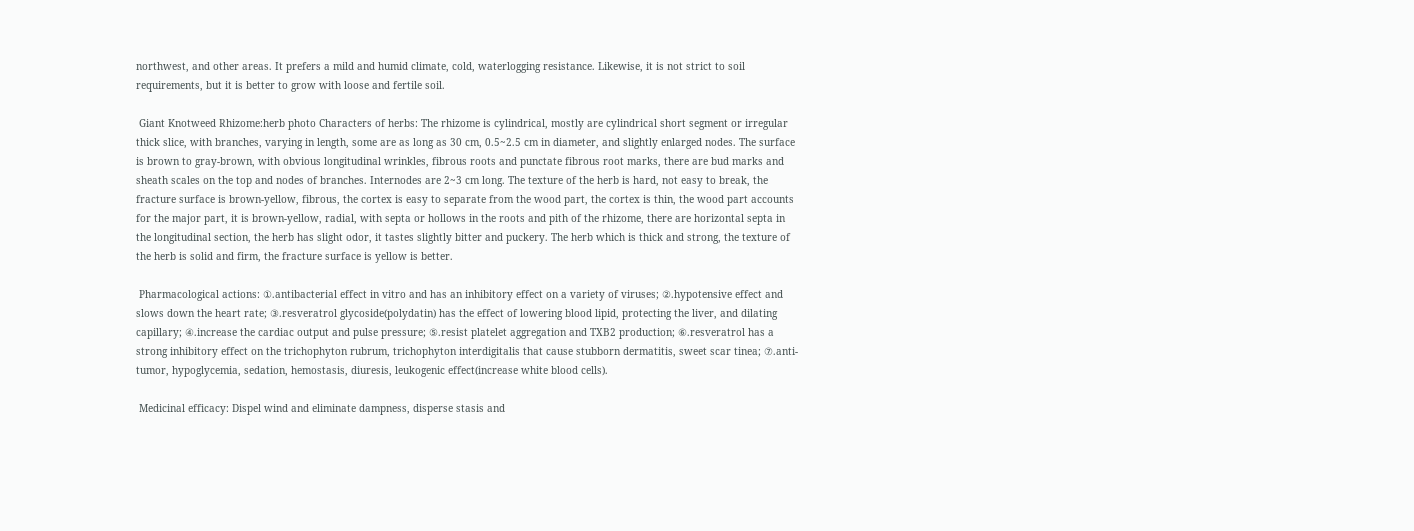northwest, and other areas. It prefers a mild and humid climate, cold, waterlogging resistance. Likewise, it is not strict to soil requirements, but it is better to grow with loose and fertile soil.

 Giant Knotweed Rhizome:herb photo Characters of herbs: The rhizome is cylindrical, mostly are cylindrical short segment or irregular thick slice, with branches, varying in length, some are as long as 30 cm, 0.5~2.5 cm in diameter, and slightly enlarged nodes. The surface is brown to gray-brown, with obvious longitudinal wrinkles, fibrous roots and punctate fibrous root marks, there are bud marks and sheath scales on the top and nodes of branches. Internodes are 2~3 cm long. The texture of the herb is hard, not easy to break, the fracture surface is brown-yellow, fibrous, the cortex is easy to separate from the wood part, the cortex is thin, the wood part accounts for the major part, it is brown-yellow, radial, with septa or hollows in the roots and pith of the rhizome, there are horizontal septa in the longitudinal section, the herb has slight odor, it tastes slightly bitter and puckery. The herb which is thick and strong, the texture of the herb is solid and firm, the fracture surface is yellow is better.

 Pharmacological actions: ①.antibacterial effect in vitro and has an inhibitory effect on a variety of viruses; ②.hypotensive effect and slows down the heart rate; ③.resveratrol glycoside(polydatin) has the effect of lowering blood lipid, protecting the liver, and dilating capillary; ④.increase the cardiac output and pulse pressure; ⑤.resist platelet aggregation and TXB2 production; ⑥.resveratrol has a strong inhibitory effect on the trichophyton rubrum, trichophyton interdigitalis that cause stubborn dermatitis, sweet scar tinea; ⑦.anti-tumor, hypoglycemia, sedation, hemostasis, diuresis, leukogenic effect(increase white blood cells).

 Medicinal efficacy: Dispel wind and eliminate dampness, disperse stasis and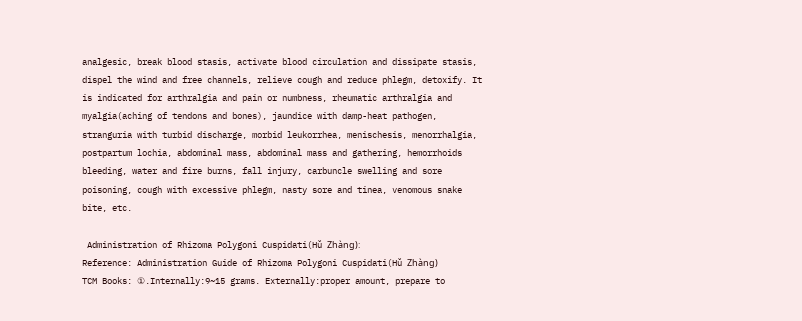analgesic, break blood stasis, activate blood circulation and dissipate stasis, dispel the wind and free channels, relieve cough and reduce phlegm, detoxify. It is indicated for arthralgia and pain or numbness, rheumatic arthralgia and myalgia(aching of tendons and bones), jaundice with damp-heat pathogen, stranguria with turbid discharge, morbid leukorrhea, menischesis, menorrhalgia, postpartum lochia, abdominal mass, abdominal mass and gathering, hemorrhoids bleeding, water and fire burns, fall injury, carbuncle swelling and sore poisoning, cough with excessive phlegm, nasty sore and tinea, venomous snake bite, etc.

 Administration of Rhizoma Polygoni Cuspidati(Hǔ Zhànɡ):
Reference: Administration Guide of Rhizoma Polygoni Cuspidati(Hǔ Zhànɡ)
TCM Books: ①.Internally:9~15 grams. Externally:proper amount, prepare to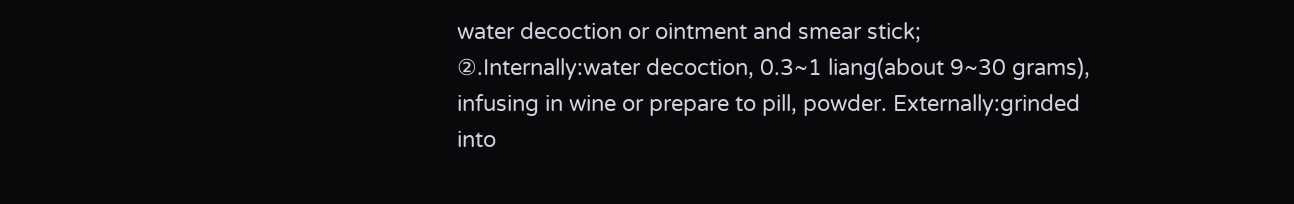water decoction or ointment and smear stick; ②.Internally:water decoction, 0.3~1 liang(about 9~30 grams), infusing in wine or prepare to pill, powder. Externally:grinded into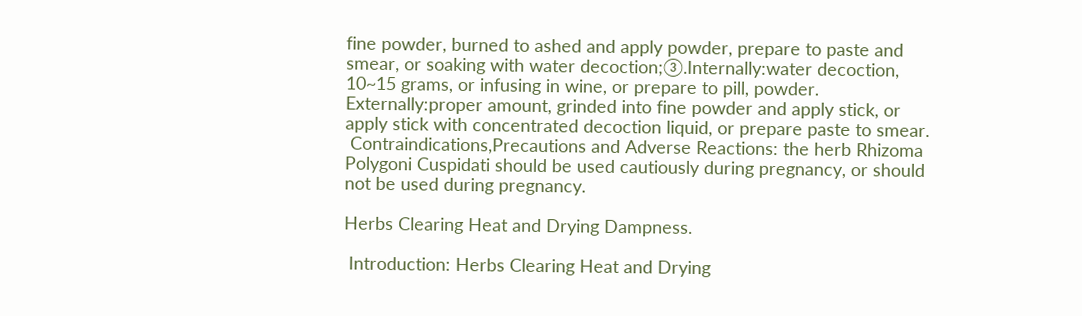fine powder, burned to ashed and apply powder, prepare to paste and smear, or soaking with water decoction;③.Internally:water decoction, 10~15 grams, or infusing in wine, or prepare to pill, powder. Externally:proper amount, grinded into fine powder and apply stick, or apply stick with concentrated decoction liquid, or prepare paste to smear.
 Contraindications,Precautions and Adverse Reactions: the herb Rhizoma Polygoni Cuspidati should be used cautiously during pregnancy, or should not be used during pregnancy.

Herbs Clearing Heat and Drying Dampness.

 Introduction: Herbs Clearing Heat and Drying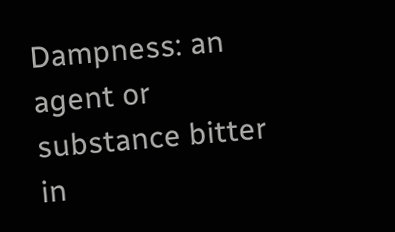Dampness: an agent or substance bitter in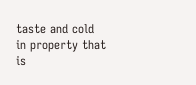taste and cold in property that is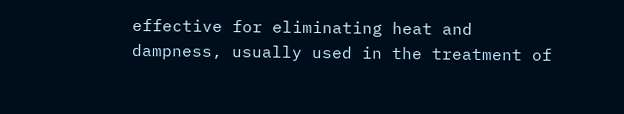effective for eliminating heat and dampness, usually used in the treatment of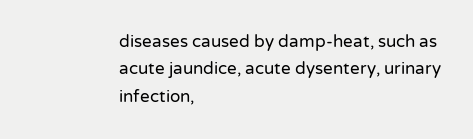diseases caused by damp-heat, such as acute jaundice, acute dysentery, urinary infection,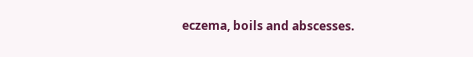eczema, boils and abscesses.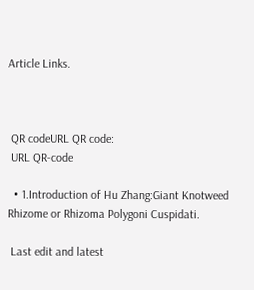Article Links.



 QR codeURL QR code:
 URL QR-code

  • 1.Introduction of Hu Zhang:Giant Knotweed Rhizome or Rhizoma Polygoni Cuspidati.

 Last edit and latest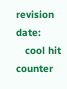revision date:
   cool hit counter